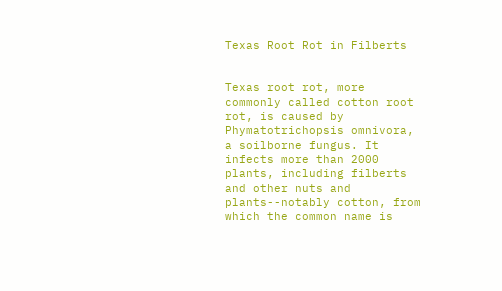Texas Root Rot in Filberts


Texas root rot, more commonly called cotton root rot, is caused by Phymatotrichopsis omnivora, a soilborne fungus. It infects more than 2000 plants, including filberts and other nuts and plants--notably cotton, from which the common name is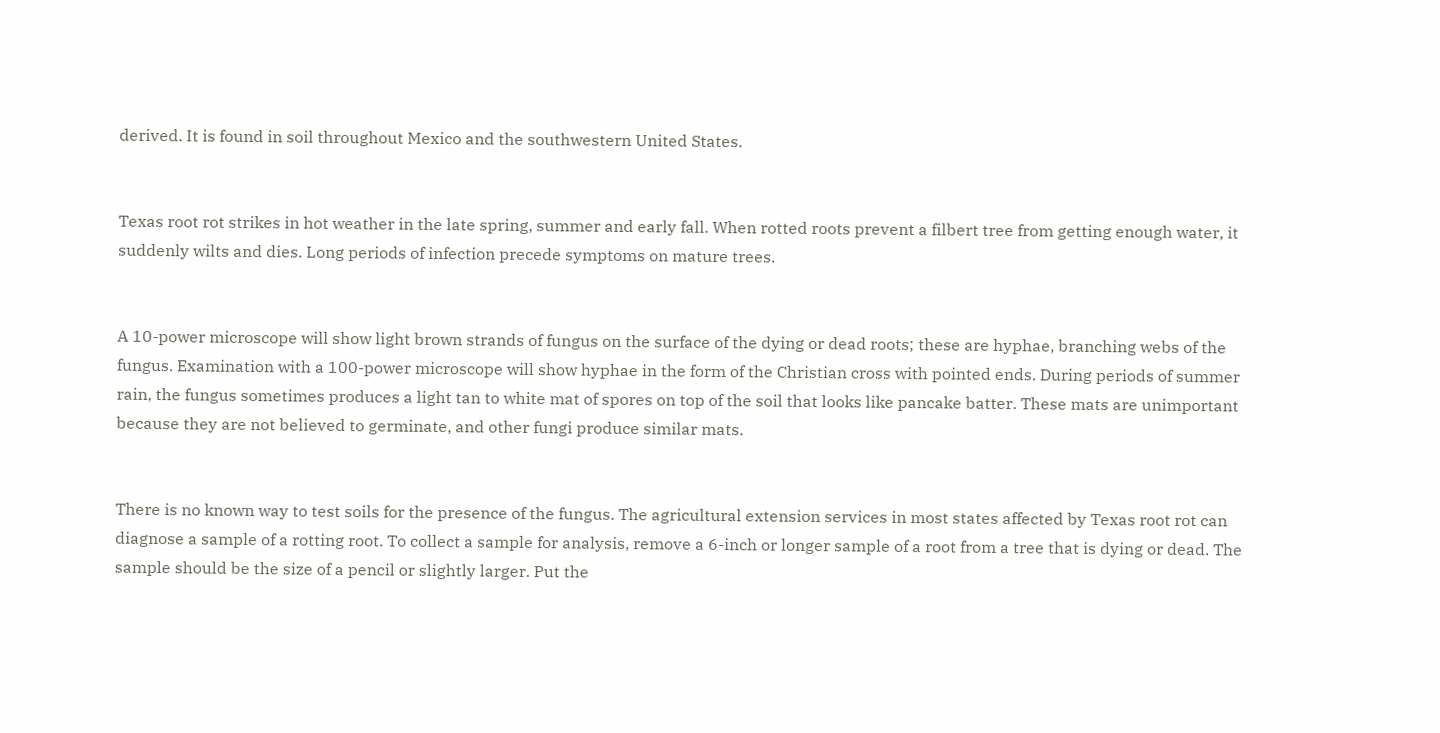derived. It is found in soil throughout Mexico and the southwestern United States.


Texas root rot strikes in hot weather in the late spring, summer and early fall. When rotted roots prevent a filbert tree from getting enough water, it suddenly wilts and dies. Long periods of infection precede symptoms on mature trees.


A 10-power microscope will show light brown strands of fungus on the surface of the dying or dead roots; these are hyphae, branching webs of the fungus. Examination with a 100-power microscope will show hyphae in the form of the Christian cross with pointed ends. During periods of summer rain, the fungus sometimes produces a light tan to white mat of spores on top of the soil that looks like pancake batter. These mats are unimportant because they are not believed to germinate, and other fungi produce similar mats.


There is no known way to test soils for the presence of the fungus. The agricultural extension services in most states affected by Texas root rot can diagnose a sample of a rotting root. To collect a sample for analysis, remove a 6-inch or longer sample of a root from a tree that is dying or dead. The sample should be the size of a pencil or slightly larger. Put the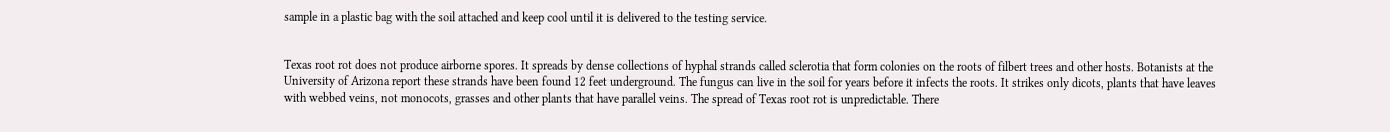sample in a plastic bag with the soil attached and keep cool until it is delivered to the testing service.


Texas root rot does not produce airborne spores. It spreads by dense collections of hyphal strands called sclerotia that form colonies on the roots of filbert trees and other hosts. Botanists at the University of Arizona report these strands have been found 12 feet underground. The fungus can live in the soil for years before it infects the roots. It strikes only dicots, plants that have leaves with webbed veins, not monocots, grasses and other plants that have parallel veins. The spread of Texas root rot is unpredictable. There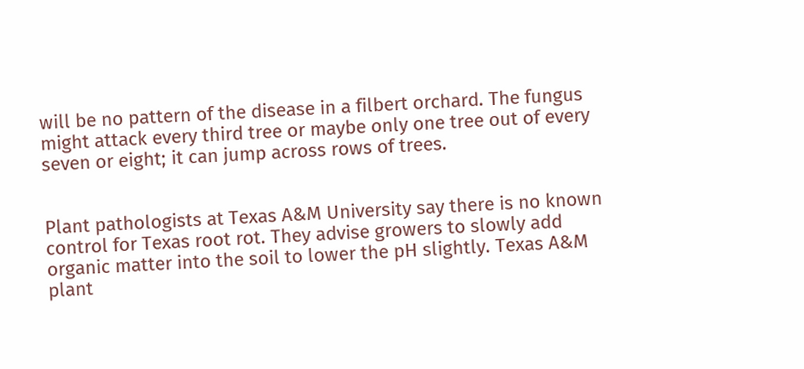will be no pattern of the disease in a filbert orchard. The fungus might attack every third tree or maybe only one tree out of every seven or eight; it can jump across rows of trees.


Plant pathologists at Texas A&M University say there is no known control for Texas root rot. They advise growers to slowly add organic matter into the soil to lower the pH slightly. Texas A&M plant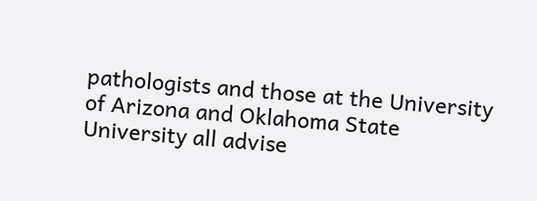pathologists and those at the University of Arizona and Oklahoma State University all advise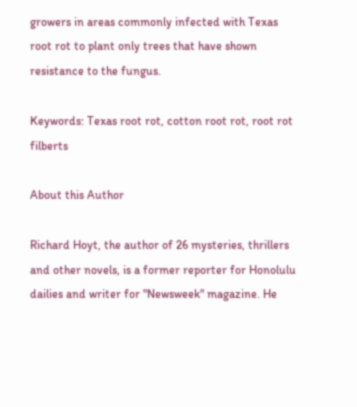growers in areas commonly infected with Texas root rot to plant only trees that have shown resistance to the fungus.

Keywords: Texas root rot, cotton root rot, root rot filberts

About this Author

Richard Hoyt, the author of 26 mysteries, thrillers and other novels, is a former reporter for Honolulu dailies and writer for "Newsweek" magazine. He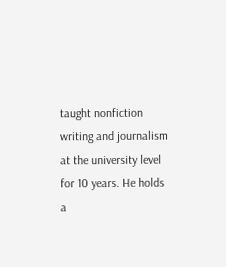taught nonfiction writing and journalism at the university level for 10 years. He holds a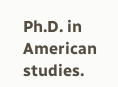Ph.D. in American studies.